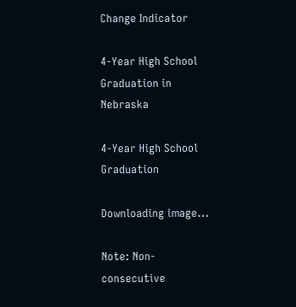Change Indicator

4-Year High School Graduation in Nebraska

4-Year High School Graduation

Downloading image...

Note: Non-consecutive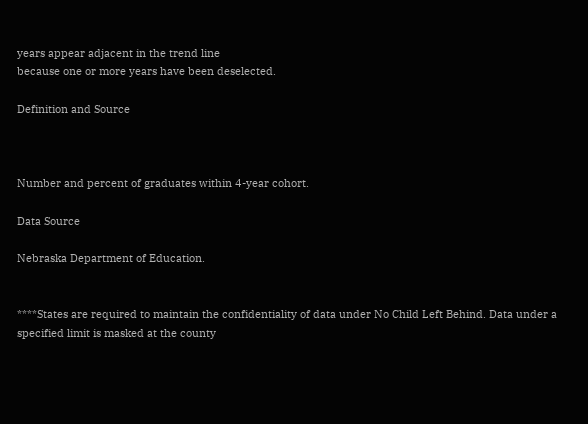years appear adjacent in the trend line
because one or more years have been deselected.

Definition and Source



Number and percent of graduates within 4-year cohort.

Data Source

Nebraska Department of Education.


****States are required to maintain the confidentiality of data under No Child Left Behind. Data under a specified limit is masked at the county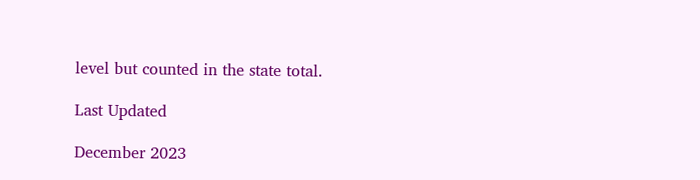level but counted in the state total.

Last Updated

December 2023